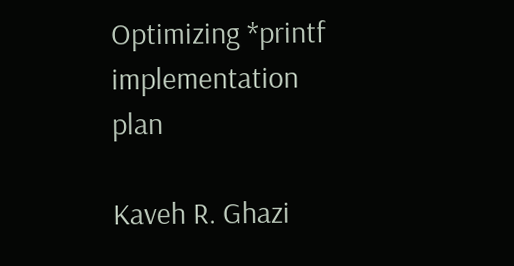Optimizing *printf implementation plan

Kaveh R. Ghazi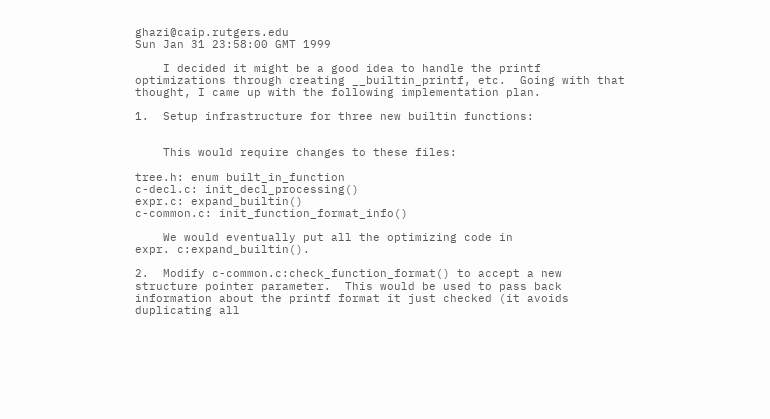ghazi@caip.rutgers.edu
Sun Jan 31 23:58:00 GMT 1999

    I decided it might be a good idea to handle the printf
optimizations through creating __builtin_printf, etc.  Going with that
thought, I came up with the following implementation plan.

1.  Setup infrastructure for three new builtin functions:


    This would require changes to these files:

tree.h: enum built_in_function
c-decl.c: init_decl_processing()
expr.c: expand_builtin()
c-common.c: init_function_format_info()

    We would eventually put all the optimizing code in
expr. c:expand_builtin().

2.  Modify c-common.c:check_function_format() to accept a new
structure pointer parameter.  This would be used to pass back
information about the printf format it just checked (it avoids
duplicating all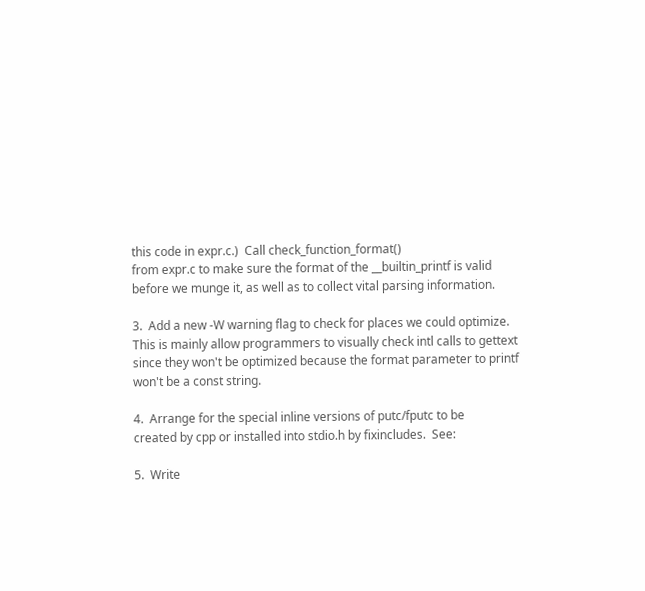this code in expr.c.)  Call check_function_format()
from expr.c to make sure the format of the __builtin_printf is valid
before we munge it, as well as to collect vital parsing information.

3.  Add a new -W warning flag to check for places we could optimize.
This is mainly allow programmers to visually check intl calls to gettext
since they won't be optimized because the format parameter to printf
won't be a const string.

4.  Arrange for the special inline versions of putc/fputc to be
created by cpp or installed into stdio.h by fixincludes.  See:

5.  Write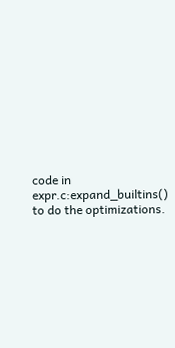code in expr.c:expand_builtins() to do the optimizations.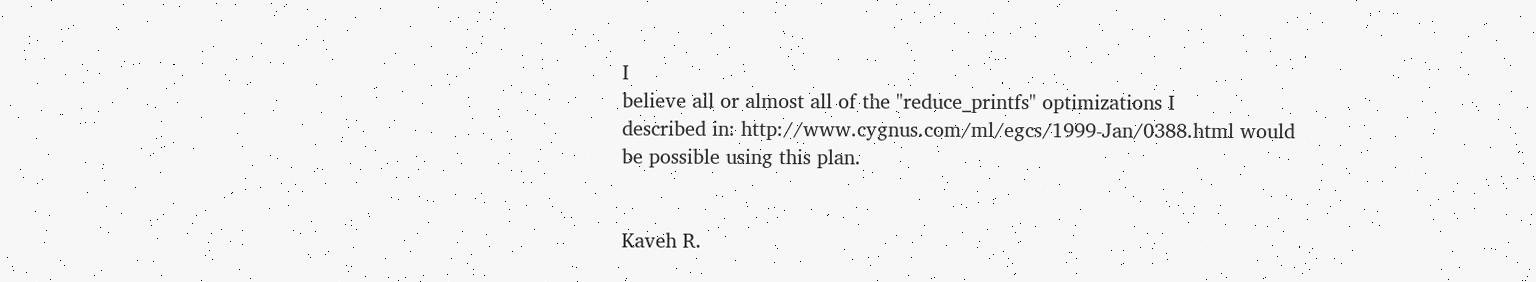I
believe all or almost all of the "reduce_printfs" optimizations I
described in: http://www.cygnus.com/ml/egcs/1999-Jan/0388.html would
be possible using this plan.


Kaveh R.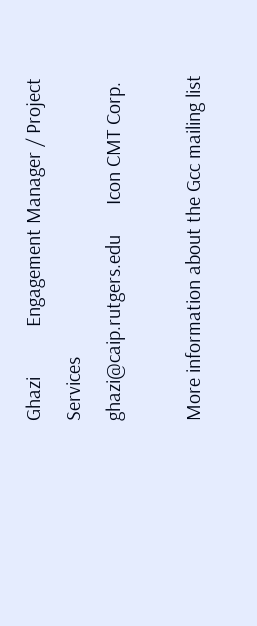Ghazi          Engagement Manager / Project Services
ghazi@caip.rutgers.edu      Icon CMT Corp.

More information about the Gcc mailing list